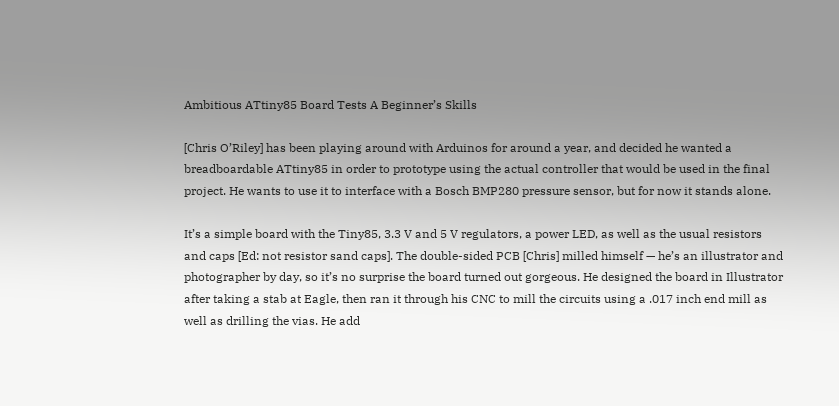Ambitious ATtiny85 Board Tests A Beginner’s Skills

[Chris O’Riley] has been playing around with Arduinos for around a year, and decided he wanted a breadboardable ATtiny85 in order to prototype using the actual controller that would be used in the final project. He wants to use it to interface with a Bosch BMP280 pressure sensor, but for now it stands alone.

It’s a simple board with the Tiny85, 3.3 V and 5 V regulators, a power LED, as well as the usual resistors and caps [Ed: not resistor sand caps]. The double-sided PCB [Chris] milled himself — he’s an illustrator and photographer by day, so it’s no surprise the board turned out gorgeous. He designed the board in Illustrator after taking a stab at Eagle, then ran it through his CNC to mill the circuits using a .017 inch end mill as well as drilling the vias. He add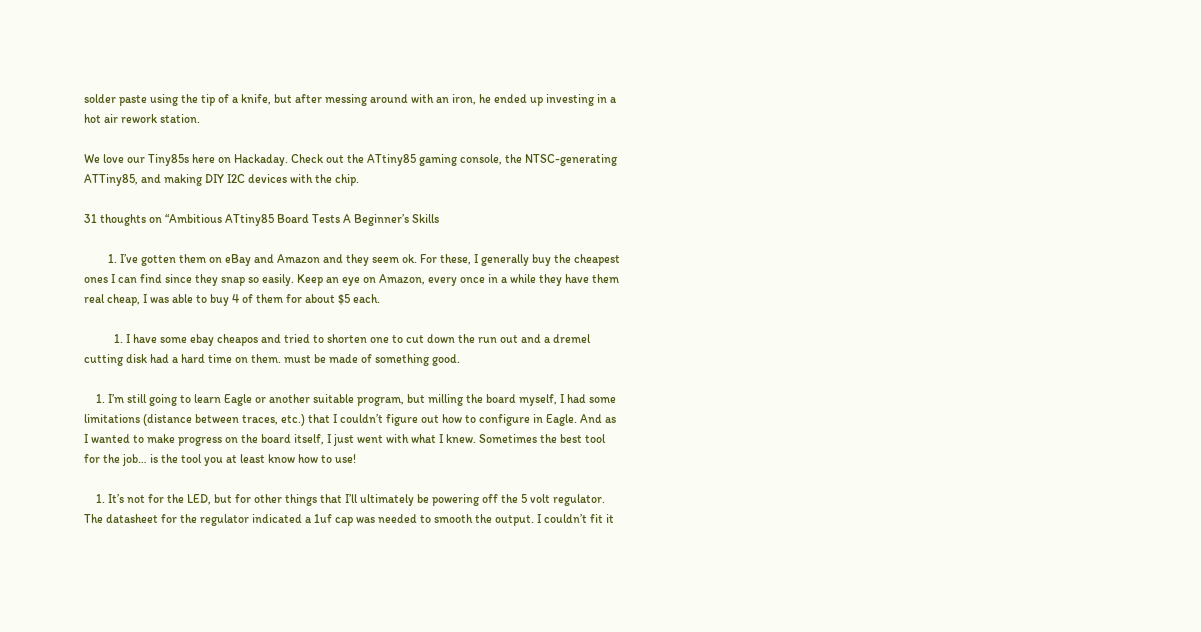solder paste using the tip of a knife, but after messing around with an iron, he ended up investing in a hot air rework station.

We love our Tiny85s here on Hackaday. Check out the ATtiny85 gaming console, the NTSC-generating ATTiny85, and making DIY I2C devices with the chip.

31 thoughts on “Ambitious ATtiny85 Board Tests A Beginner’s Skills

        1. I’ve gotten them on eBay and Amazon and they seem ok. For these, I generally buy the cheapest ones I can find since they snap so easily. Keep an eye on Amazon, every once in a while they have them real cheap, I was able to buy 4 of them for about $5 each.

          1. I have some ebay cheapos and tried to shorten one to cut down the run out and a dremel cutting disk had a hard time on them. must be made of something good.

    1. I’m still going to learn Eagle or another suitable program, but milling the board myself, I had some limitations (distance between traces, etc.) that I couldn’t figure out how to configure in Eagle. And as I wanted to make progress on the board itself, I just went with what I knew. Sometimes the best tool for the job… is the tool you at least know how to use!

    1. It’s not for the LED, but for other things that I’ll ultimately be powering off the 5 volt regulator. The datasheet for the regulator indicated a 1uf cap was needed to smooth the output. I couldn’t fit it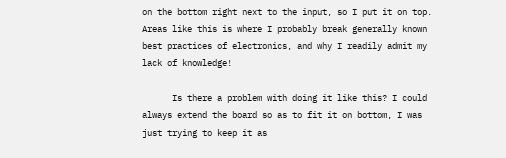on the bottom right next to the input, so I put it on top. Areas like this is where I probably break generally known best practices of electronics, and why I readily admit my lack of knowledge!

      Is there a problem with doing it like this? I could always extend the board so as to fit it on bottom, I was just trying to keep it as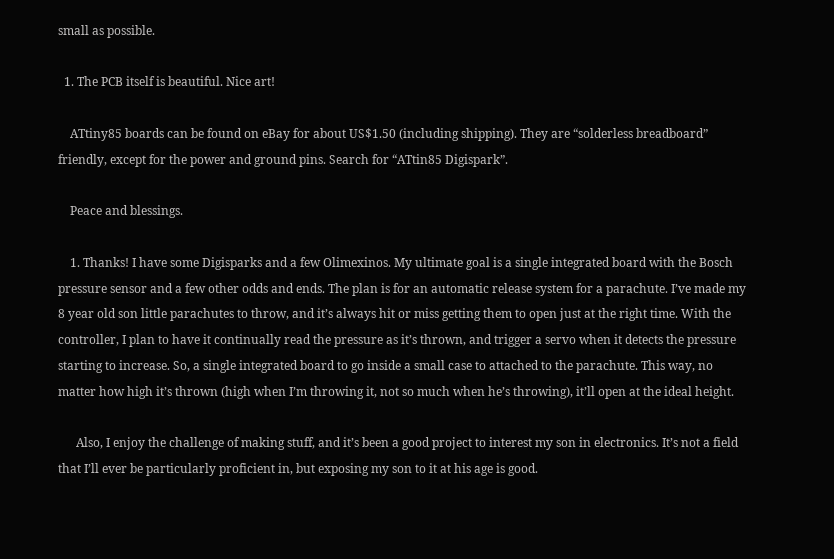small as possible.

  1. The PCB itself is beautiful. Nice art!

    ATtiny85 boards can be found on eBay for about US$1.50 (including shipping). They are “solderless breadboard” friendly, except for the power and ground pins. Search for “ATtin85 Digispark”.

    Peace and blessings.

    1. Thanks! I have some Digisparks and a few Olimexinos. My ultimate goal is a single integrated board with the Bosch pressure sensor and a few other odds and ends. The plan is for an automatic release system for a parachute. I’ve made my 8 year old son little parachutes to throw, and it’s always hit or miss getting them to open just at the right time. With the controller, I plan to have it continually read the pressure as it’s thrown, and trigger a servo when it detects the pressure starting to increase. So, a single integrated board to go inside a small case to attached to the parachute. This way, no matter how high it’s thrown (high when I’m throwing it, not so much when he’s throwing), it’ll open at the ideal height.

      Also, I enjoy the challenge of making stuff, and it’s been a good project to interest my son in electronics. It’s not a field that I’ll ever be particularly proficient in, but exposing my son to it at his age is good.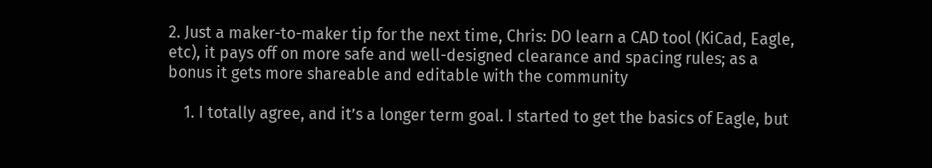2. Just a maker-to-maker tip for the next time, Chris: DO learn a CAD tool (KiCad, Eagle, etc), it pays off on more safe and well-designed clearance and spacing rules; as a bonus it gets more shareable and editable with the community

    1. I totally agree, and it’s a longer term goal. I started to get the basics of Eagle, but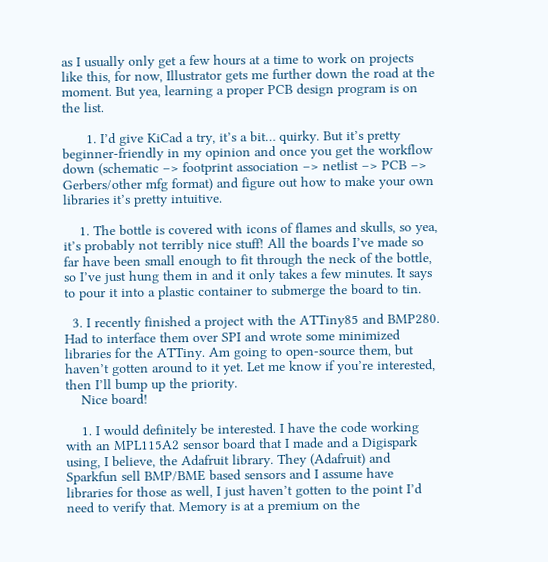as I usually only get a few hours at a time to work on projects like this, for now, Illustrator gets me further down the road at the moment. But yea, learning a proper PCB design program is on the list.

      1. I’d give KiCad a try, it’s a bit… quirky. But it’s pretty beginner-friendly in my opinion and once you get the workflow down (schematic –> footprint association –> netlist –> PCB –> Gerbers/other mfg format) and figure out how to make your own libraries it’s pretty intuitive.

    1. The bottle is covered with icons of flames and skulls, so yea, it’s probably not terribly nice stuff! All the boards I’ve made so far have been small enough to fit through the neck of the bottle, so I’ve just hung them in and it only takes a few minutes. It says to pour it into a plastic container to submerge the board to tin.

  3. I recently finished a project with the ATTiny85 and BMP280. Had to interface them over SPI and wrote some minimized libraries for the ATTiny. Am going to open-source them, but haven’t gotten around to it yet. Let me know if you’re interested, then I’ll bump up the priority.
    Nice board!

    1. I would definitely be interested. I have the code working with an MPL115A2 sensor board that I made and a Digispark using, I believe, the Adafruit library. They (Adafruit) and Sparkfun sell BMP/BME based sensors and I assume have libraries for those as well, I just haven’t gotten to the point I’d need to verify that. Memory is at a premium on the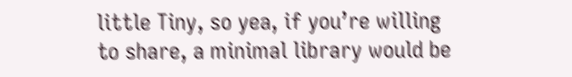little Tiny, so yea, if you’re willing to share, a minimal library would be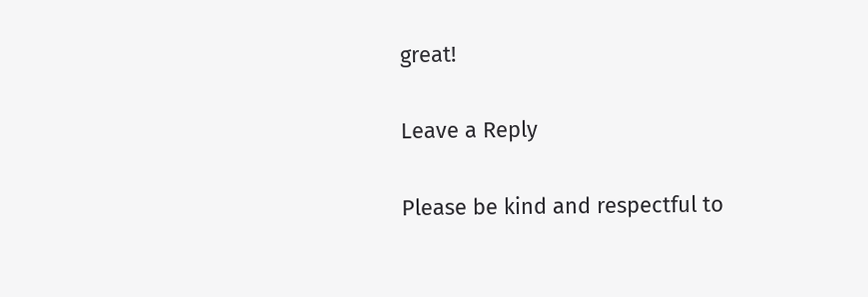great!

Leave a Reply

Please be kind and respectful to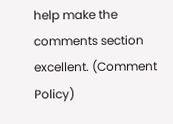help make the comments section excellent. (Comment Policy)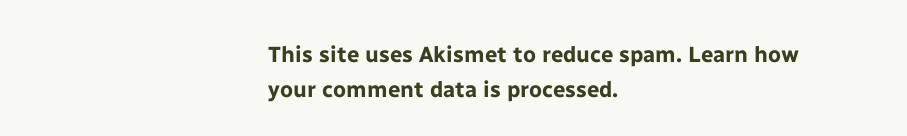This site uses Akismet to reduce spam. Learn how your comment data is processed.